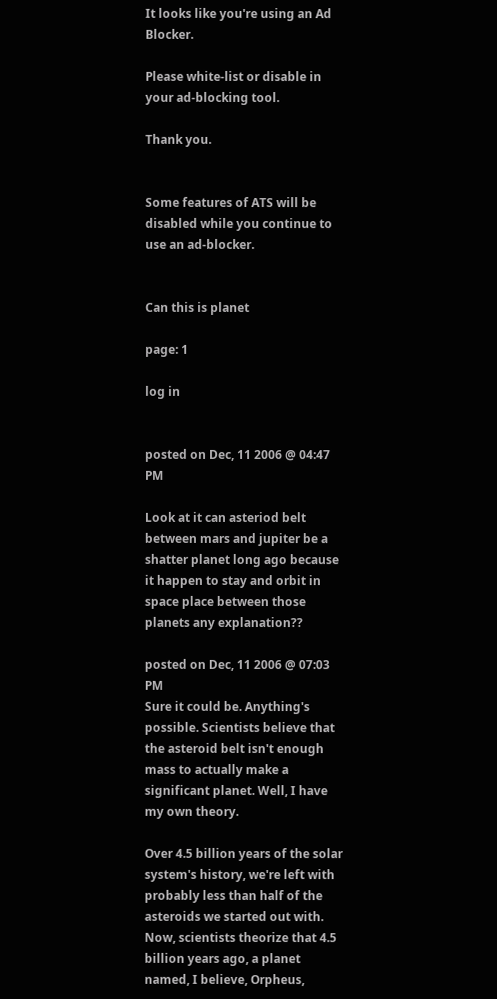It looks like you're using an Ad Blocker.

Please white-list or disable in your ad-blocking tool.

Thank you.


Some features of ATS will be disabled while you continue to use an ad-blocker.


Can this is planet

page: 1

log in


posted on Dec, 11 2006 @ 04:47 PM

Look at it can asteriod belt between mars and jupiter be a shatter planet long ago because it happen to stay and orbit in space place between those planets any explanation??

posted on Dec, 11 2006 @ 07:03 PM
Sure it could be. Anything's possible. Scientists believe that the asteroid belt isn't enough mass to actually make a significant planet. Well, I have my own theory.

Over 4.5 billion years of the solar system's history, we're left with probably less than half of the asteroids we started out with. Now, scientists theorize that 4.5 billion years ago, a planet named, I believe, Orpheus,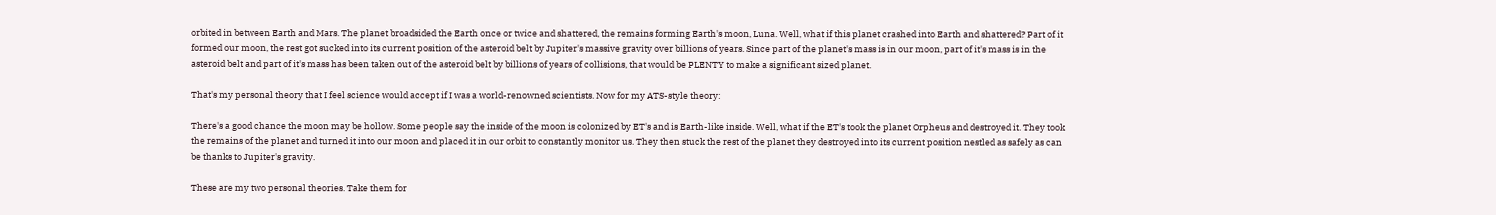orbited in between Earth and Mars. The planet broadsided the Earth once or twice and shattered, the remains forming Earth's moon, Luna. Well, what if this planet crashed into Earth and shattered? Part of it formed our moon, the rest got sucked into its current position of the asteroid belt by Jupiter's massive gravity over billions of years. Since part of the planet's mass is in our moon, part of it's mass is in the asteroid belt and part of it's mass has been taken out of the asteroid belt by billions of years of collisions, that would be PLENTY to make a significant sized planet.

That's my personal theory that I feel science would accept if I was a world-renowned scientists. Now for my ATS-style theory:

There's a good chance the moon may be hollow. Some people say the inside of the moon is colonized by ET's and is Earth-like inside. Well, what if the ET's took the planet Orpheus and destroyed it. They took the remains of the planet and turned it into our moon and placed it in our orbit to constantly monitor us. They then stuck the rest of the planet they destroyed into its current position nestled as safely as can be thanks to Jupiter's gravity.

These are my two personal theories. Take them for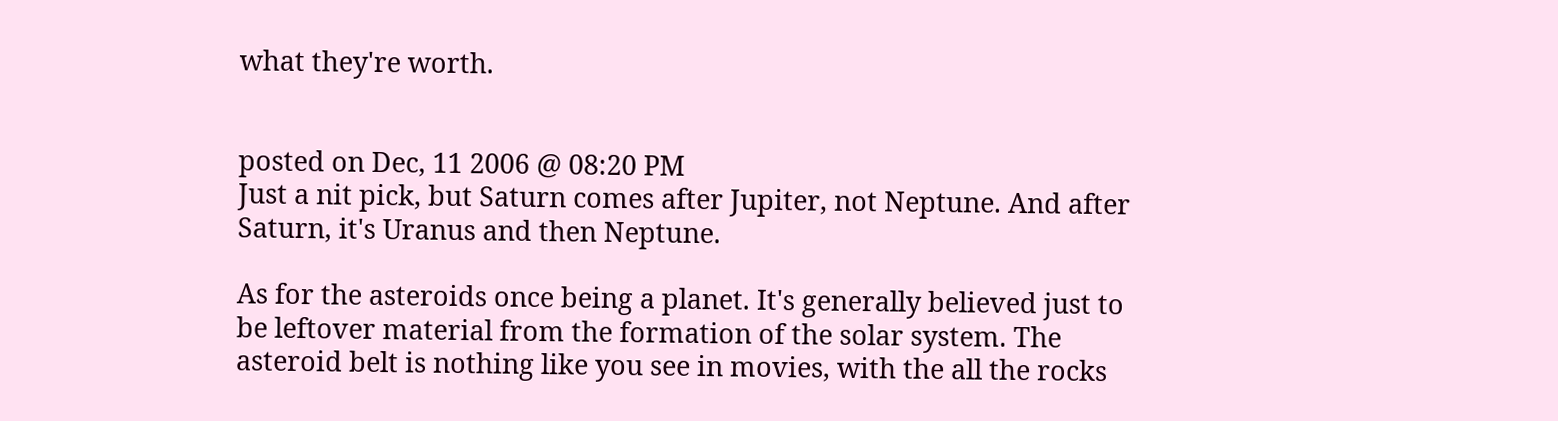what they're worth.


posted on Dec, 11 2006 @ 08:20 PM
Just a nit pick, but Saturn comes after Jupiter, not Neptune. And after Saturn, it's Uranus and then Neptune.

As for the asteroids once being a planet. It's generally believed just to be leftover material from the formation of the solar system. The asteroid belt is nothing like you see in movies, with the all the rocks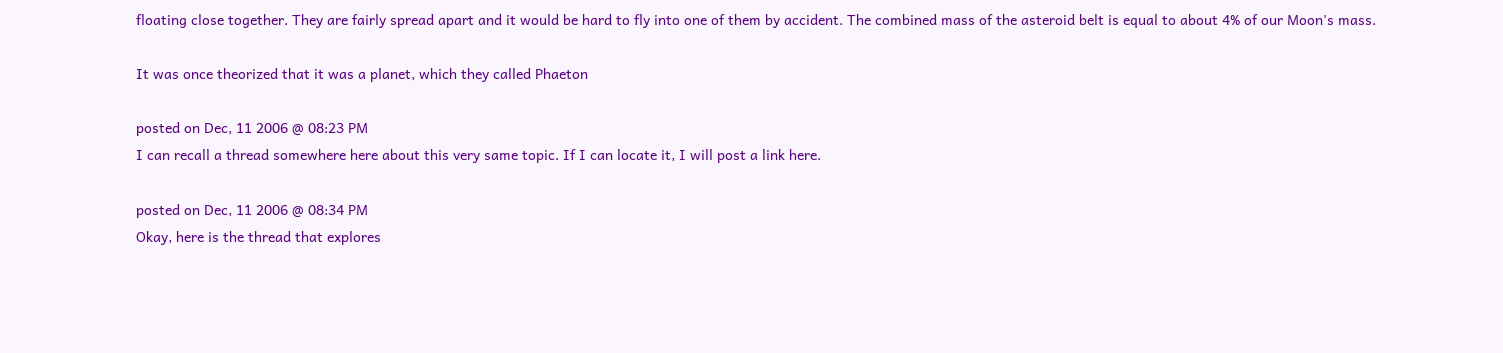floating close together. They are fairly spread apart and it would be hard to fly into one of them by accident. The combined mass of the asteroid belt is equal to about 4% of our Moon's mass.

It was once theorized that it was a planet, which they called Phaeton

posted on Dec, 11 2006 @ 08:23 PM
I can recall a thread somewhere here about this very same topic. If I can locate it, I will post a link here.

posted on Dec, 11 2006 @ 08:34 PM
Okay, here is the thread that explores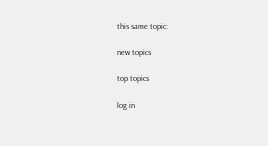this same topic:

new topics

top topics

log in